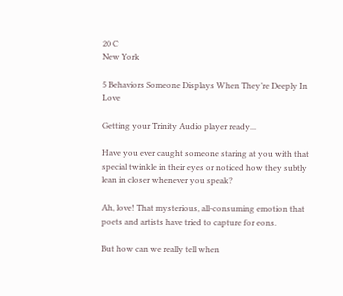20 C
New York

5 Behaviors Someone Displays When They’re Deeply In Love

Getting your Trinity Audio player ready...

Have you ever caught someone staring at you with that special twinkle in their eyes or noticed how they subtly lean in closer whenever you speak?

Ah, love! That mysterious, all-consuming emotion that poets and artists have tried to capture for eons.

But how can we really tell when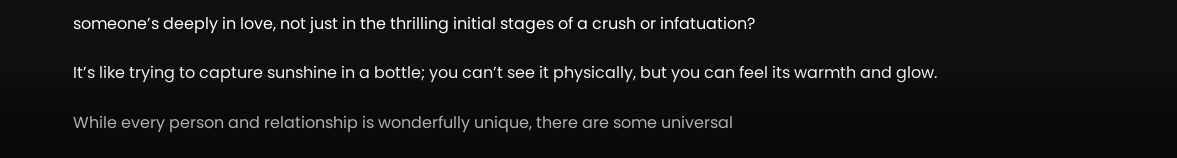someone’s deeply in love, not just in the thrilling initial stages of a crush or infatuation?

It’s like trying to capture sunshine in a bottle; you can’t see it physically, but you can feel its warmth and glow.

While every person and relationship is wonderfully unique, there are some universal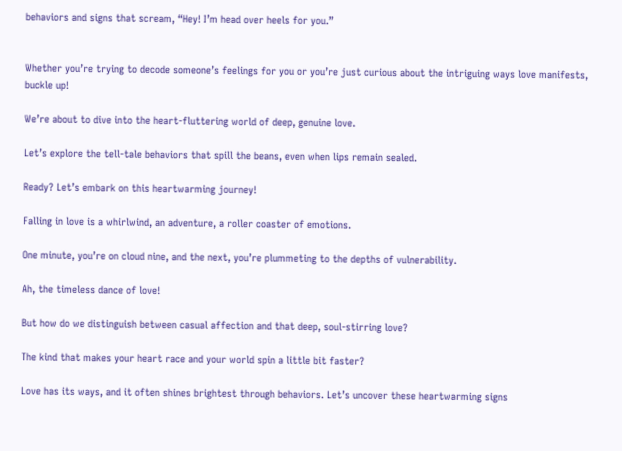behaviors and signs that scream, “Hey! I’m head over heels for you.”


Whether you’re trying to decode someone’s feelings for you or you’re just curious about the intriguing ways love manifests, buckle up!

We’re about to dive into the heart-fluttering world of deep, genuine love.

Let’s explore the tell-tale behaviors that spill the beans, even when lips remain sealed.

Ready? Let’s embark on this heartwarming journey!

Falling in love is a whirlwind, an adventure, a roller coaster of emotions.

One minute, you’re on cloud nine, and the next, you’re plummeting to the depths of vulnerability.

Ah, the timeless dance of love!

But how do we distinguish between casual affection and that deep, soul-stirring love?

The kind that makes your heart race and your world spin a little bit faster?

Love has its ways, and it often shines brightest through behaviors. Let’s uncover these heartwarming signs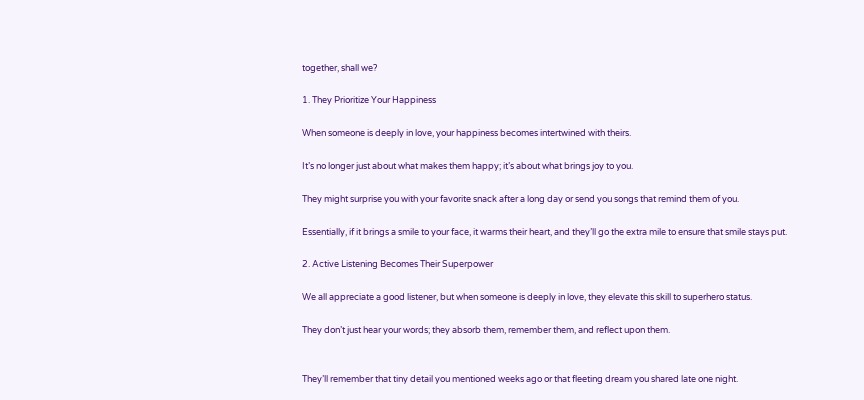together, shall we?

1. They Prioritize Your Happiness

When someone is deeply in love, your happiness becomes intertwined with theirs.

It’s no longer just about what makes them happy; it’s about what brings joy to you.

They might surprise you with your favorite snack after a long day or send you songs that remind them of you.

Essentially, if it brings a smile to your face, it warms their heart, and they’ll go the extra mile to ensure that smile stays put.

2. Active Listening Becomes Their Superpower

We all appreciate a good listener, but when someone is deeply in love, they elevate this skill to superhero status.

They don’t just hear your words; they absorb them, remember them, and reflect upon them.


They’ll remember that tiny detail you mentioned weeks ago or that fleeting dream you shared late one night.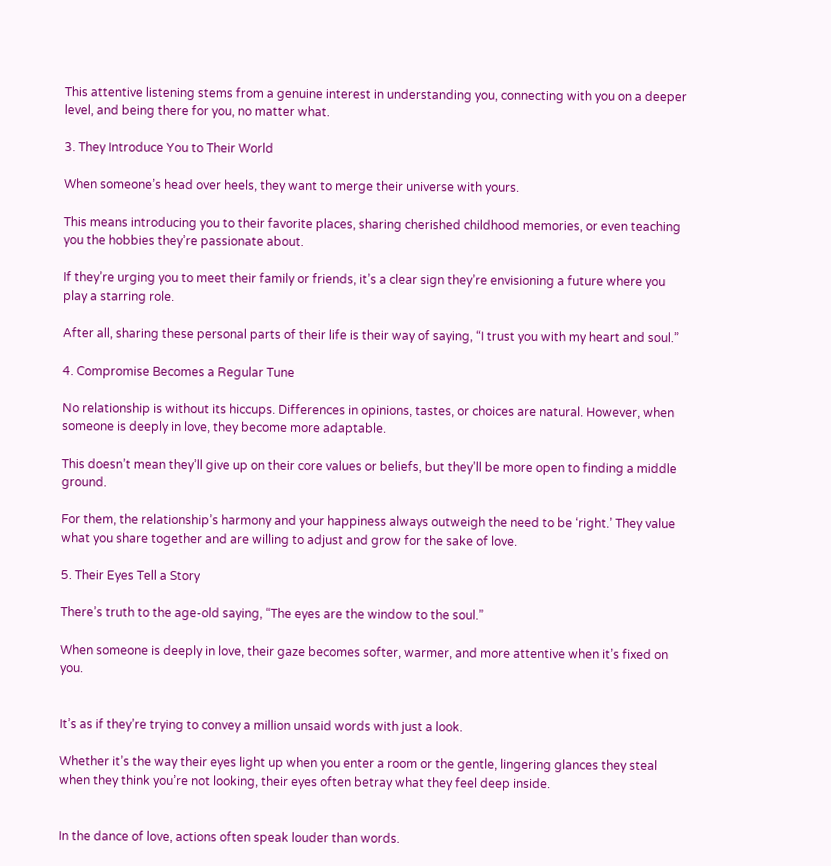This attentive listening stems from a genuine interest in understanding you, connecting with you on a deeper level, and being there for you, no matter what.

3. They Introduce You to Their World

When someone’s head over heels, they want to merge their universe with yours.

This means introducing you to their favorite places, sharing cherished childhood memories, or even teaching you the hobbies they’re passionate about.

If they’re urging you to meet their family or friends, it’s a clear sign they’re envisioning a future where you play a starring role.

After all, sharing these personal parts of their life is their way of saying, “I trust you with my heart and soul.”

4. Compromise Becomes a Regular Tune

No relationship is without its hiccups. Differences in opinions, tastes, or choices are natural. However, when someone is deeply in love, they become more adaptable.

This doesn’t mean they’ll give up on their core values or beliefs, but they’ll be more open to finding a middle ground.

For them, the relationship’s harmony and your happiness always outweigh the need to be ‘right.’ They value what you share together and are willing to adjust and grow for the sake of love.

5. Their Eyes Tell a Story

There’s truth to the age-old saying, “The eyes are the window to the soul.”

When someone is deeply in love, their gaze becomes softer, warmer, and more attentive when it’s fixed on you.


It’s as if they’re trying to convey a million unsaid words with just a look.

Whether it’s the way their eyes light up when you enter a room or the gentle, lingering glances they steal when they think you’re not looking, their eyes often betray what they feel deep inside.


In the dance of love, actions often speak louder than words.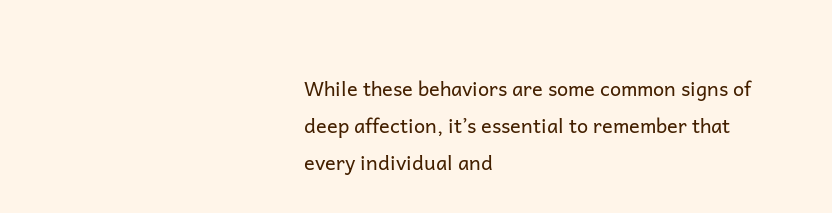While these behaviors are some common signs of deep affection, it’s essential to remember that every individual and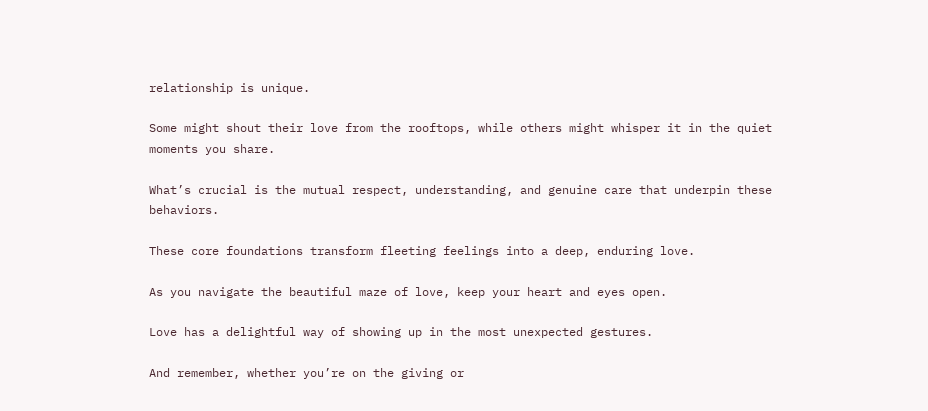relationship is unique.

Some might shout their love from the rooftops, while others might whisper it in the quiet moments you share.

What’s crucial is the mutual respect, understanding, and genuine care that underpin these behaviors.

These core foundations transform fleeting feelings into a deep, enduring love.

As you navigate the beautiful maze of love, keep your heart and eyes open.

Love has a delightful way of showing up in the most unexpected gestures.

And remember, whether you’re on the giving or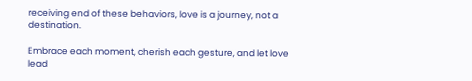receiving end of these behaviors, love is a journey, not a destination.

Embrace each moment, cherish each gesture, and let love lead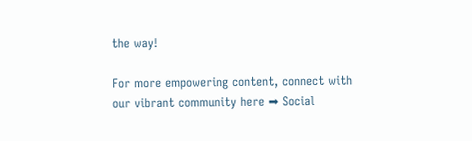the way!

For more empowering content, connect with our vibrant community here ➡ Social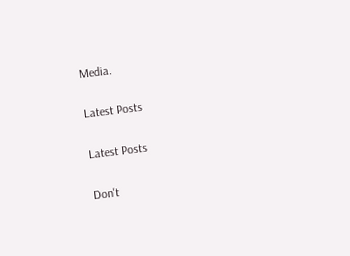Media.

Latest Posts

Latest Posts

Don't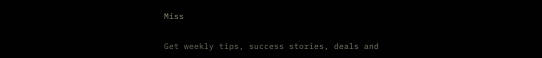Miss


Get weekly tips, success stories, deals and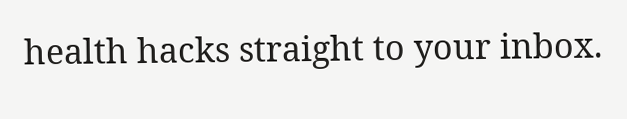health hacks straight to your inbox.